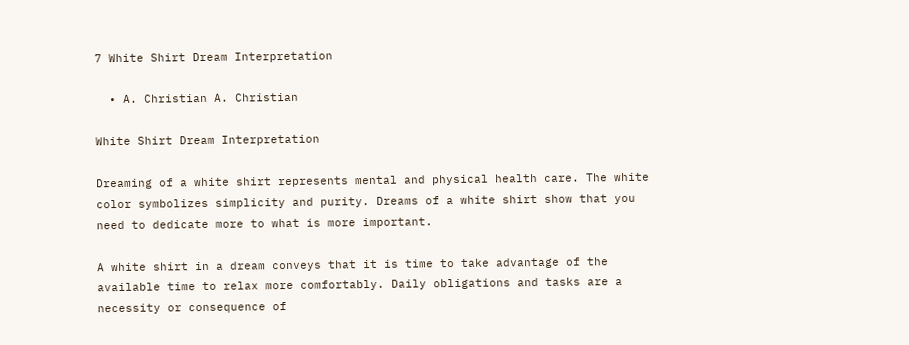7 White Shirt Dream Interpretation

  • A. Christian A. Christian

White Shirt Dream Interpretation

Dreaming of a white shirt represents mental and physical health care. The white color symbolizes simplicity and purity. Dreams of a white shirt show that you need to dedicate more to what is more important.

A white shirt in a dream conveys that it is time to take advantage of the available time to relax more comfortably. Daily obligations and tasks are a necessity or consequence of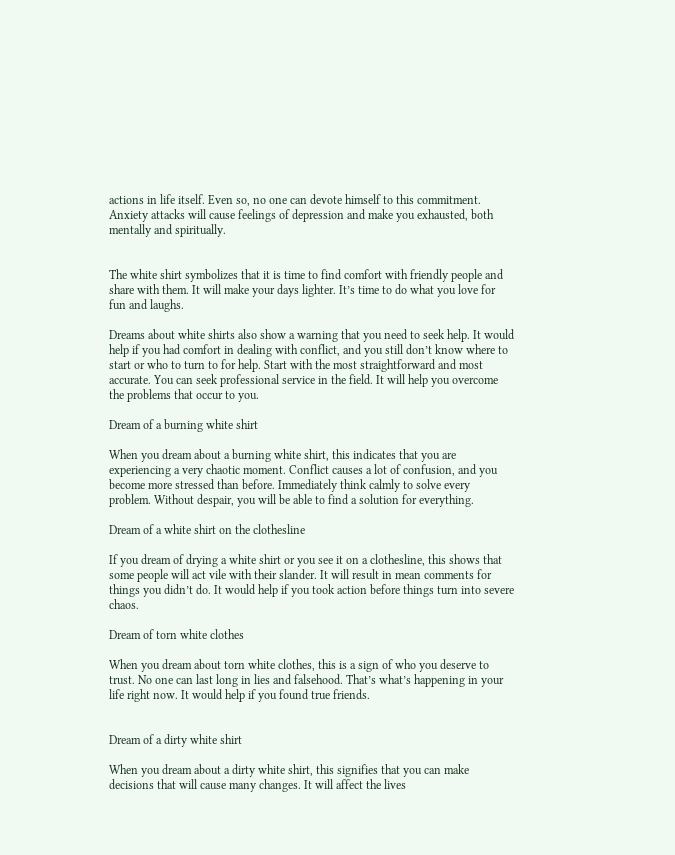actions in life itself. Even so, no one can devote himself to this commitment. Anxiety attacks will cause feelings of depression and make you exhausted, both mentally and spiritually.


The white shirt symbolizes that it is time to find comfort with friendly people and share with them. It will make your days lighter. It’s time to do what you love for fun and laughs.

Dreams about white shirts also show a warning that you need to seek help. It would help if you had comfort in dealing with conflict, and you still don’t know where to start or who to turn to for help. Start with the most straightforward and most accurate. You can seek professional service in the field. It will help you overcome the problems that occur to you.

Dream of a burning white shirt

When you dream about a burning white shirt, this indicates that you are experiencing a very chaotic moment. Conflict causes a lot of confusion, and you become more stressed than before. Immediately think calmly to solve every problem. Without despair, you will be able to find a solution for everything.

Dream of a white shirt on the clothesline

If you dream of drying a white shirt or you see it on a clothesline, this shows that some people will act vile with their slander. It will result in mean comments for things you didn’t do. It would help if you took action before things turn into severe chaos.

Dream of torn white clothes

When you dream about torn white clothes, this is a sign of who you deserve to trust. No one can last long in lies and falsehood. That’s what’s happening in your life right now. It would help if you found true friends.


Dream of a dirty white shirt

When you dream about a dirty white shirt, this signifies that you can make decisions that will cause many changes. It will affect the lives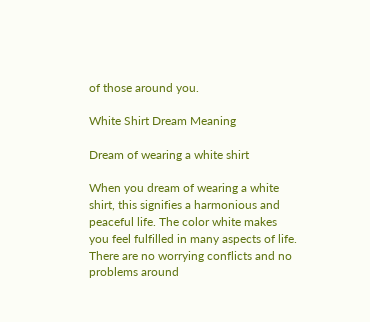of those around you.

White Shirt Dream Meaning

Dream of wearing a white shirt

When you dream of wearing a white shirt, this signifies a harmonious and peaceful life. The color white makes you feel fulfilled in many aspects of life. There are no worrying conflicts and no problems around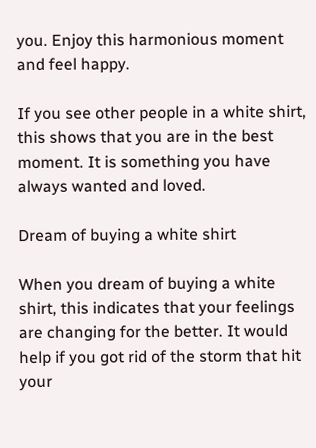you. Enjoy this harmonious moment and feel happy.

If you see other people in a white shirt, this shows that you are in the best moment. It is something you have always wanted and loved.

Dream of buying a white shirt

When you dream of buying a white shirt, this indicates that your feelings are changing for the better. It would help if you got rid of the storm that hit your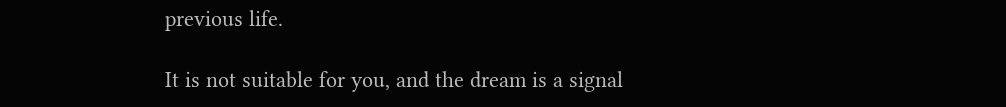previous life.

It is not suitable for you, and the dream is a signal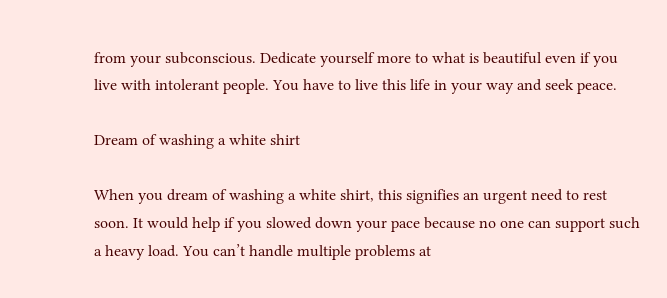from your subconscious. Dedicate yourself more to what is beautiful even if you live with intolerant people. You have to live this life in your way and seek peace.

Dream of washing a white shirt

When you dream of washing a white shirt, this signifies an urgent need to rest soon. It would help if you slowed down your pace because no one can support such a heavy load. You can’t handle multiple problems at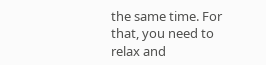the same time. For that, you need to relax and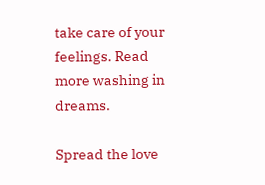take care of your feelings. Read more washing in dreams.

Spread the love